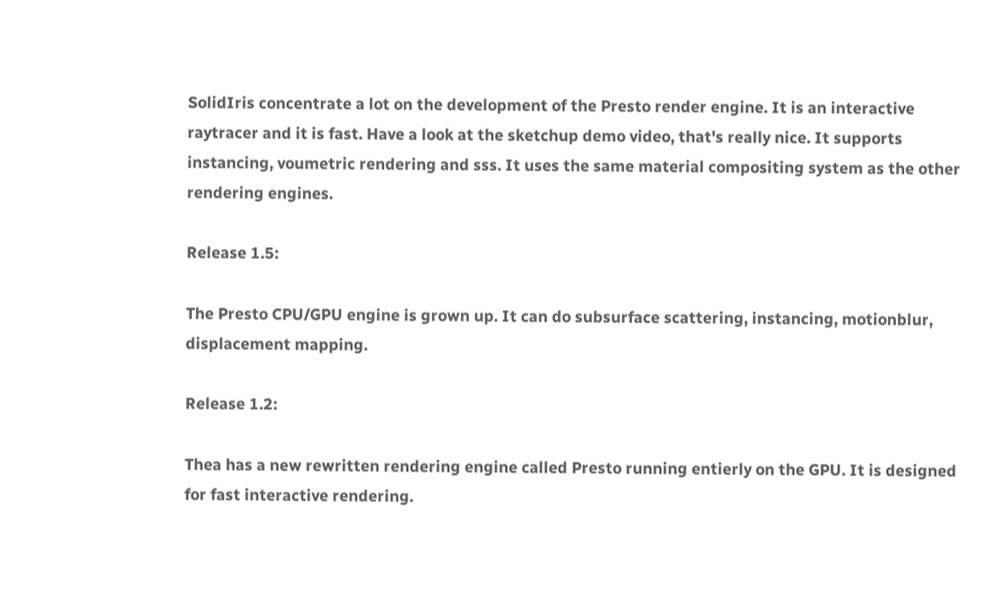SolidIris concentrate a lot on the development of the Presto render engine. It is an interactive raytracer and it is fast. Have a look at the sketchup demo video, that's really nice. It supports instancing, voumetric rendering and sss. It uses the same material compositing system as the other rendering engines.

Release 1.5:

The Presto CPU/GPU engine is grown up. It can do subsurface scattering, instancing, motionblur, displacement mapping.

Release 1.2:

Thea has a new rewritten rendering engine called Presto running entierly on the GPU. It is designed for fast interactive rendering.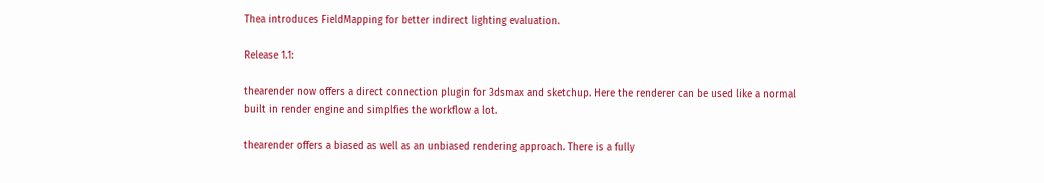Thea introduces FieldMapping for better indirect lighting evaluation.

Release 1.1:

thearender now offers a direct connection plugin for 3dsmax and sketchup. Here the renderer can be used like a normal built in render engine and simplfies the workflow a lot.

thearender offers a biased as well as an unbiased rendering approach. There is a fully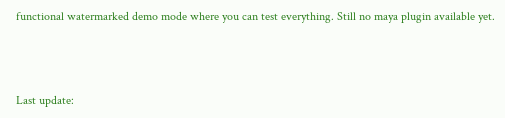functional watermarked demo mode where you can test everything. Still no maya plugin available yet.



Last update: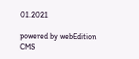01.2021

powered by webEdition CMS